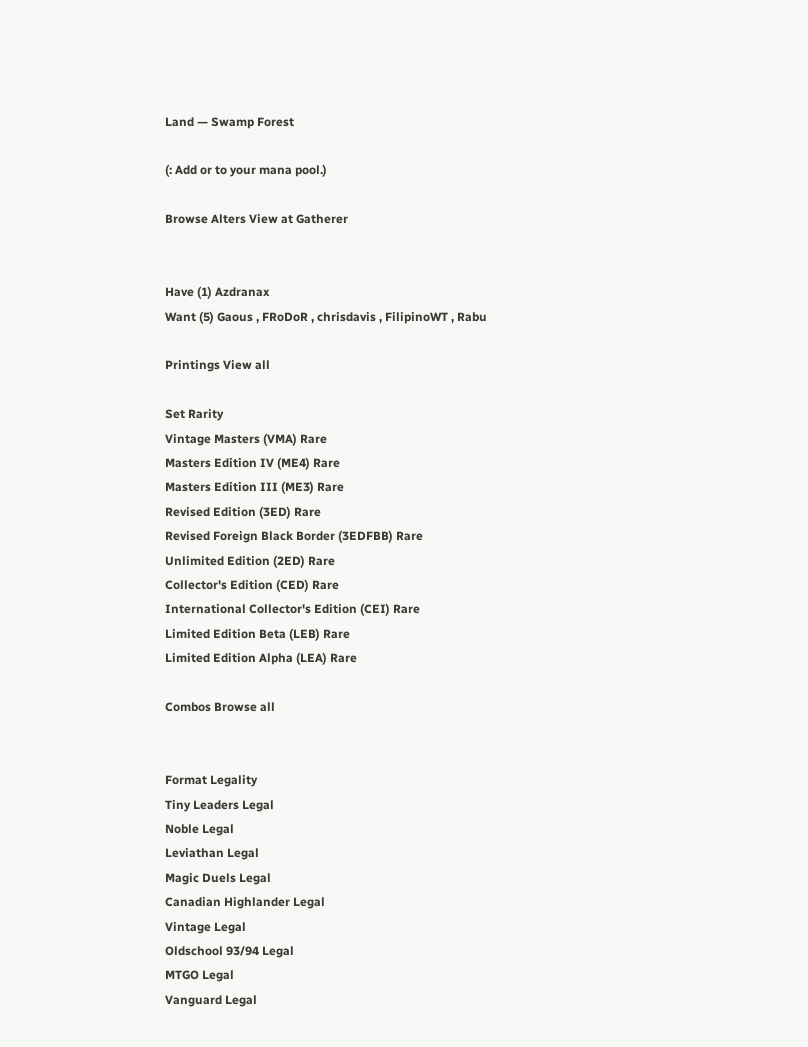Land — Swamp Forest

(: Add or to your mana pool.)

Browse Alters View at Gatherer


Have (1) Azdranax
Want (5) Gaous , FRoDoR , chrisdavis , FilipinoWT , Rabu

Printings View all

Set Rarity
Vintage Masters (VMA) Rare
Masters Edition IV (ME4) Rare
Masters Edition III (ME3) Rare
Revised Edition (3ED) Rare
Revised Foreign Black Border (3EDFBB) Rare
Unlimited Edition (2ED) Rare
Collector's Edition (CED) Rare
International Collector's Edition (CEI) Rare
Limited Edition Beta (LEB) Rare
Limited Edition Alpha (LEA) Rare

Combos Browse all


Format Legality
Tiny Leaders Legal
Noble Legal
Leviathan Legal
Magic Duels Legal
Canadian Highlander Legal
Vintage Legal
Oldschool 93/94 Legal
MTGO Legal
Vanguard Legal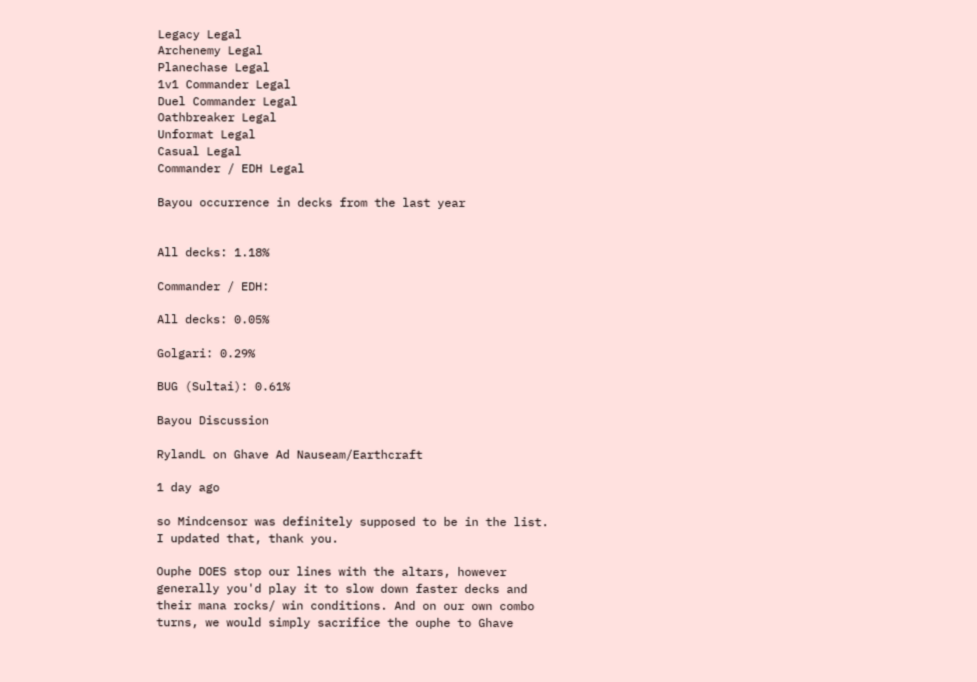Legacy Legal
Archenemy Legal
Planechase Legal
1v1 Commander Legal
Duel Commander Legal
Oathbreaker Legal
Unformat Legal
Casual Legal
Commander / EDH Legal

Bayou occurrence in decks from the last year


All decks: 1.18%

Commander / EDH:

All decks: 0.05%

Golgari: 0.29%

BUG (Sultai): 0.61%

Bayou Discussion

RylandL on Ghave Ad Nauseam/Earthcraft

1 day ago

so Mindcensor was definitely supposed to be in the list. I updated that, thank you.

Ouphe DOES stop our lines with the altars, however generally you'd play it to slow down faster decks and their mana rocks/ win conditions. And on our own combo turns, we would simply sacrifice the ouphe to Ghave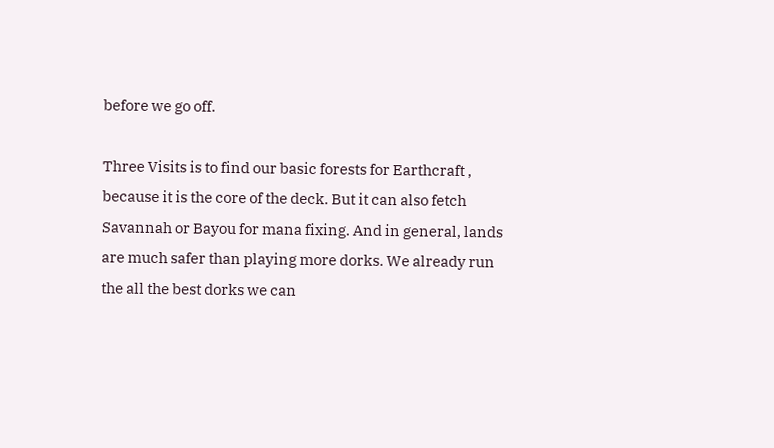before we go off.

Three Visits is to find our basic forests for Earthcraft , because it is the core of the deck. But it can also fetch Savannah or Bayou for mana fixing. And in general, lands are much safer than playing more dorks. We already run the all the best dorks we can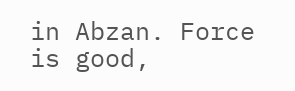in Abzan. Force is good,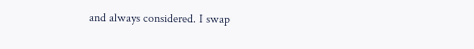and always considered. I swap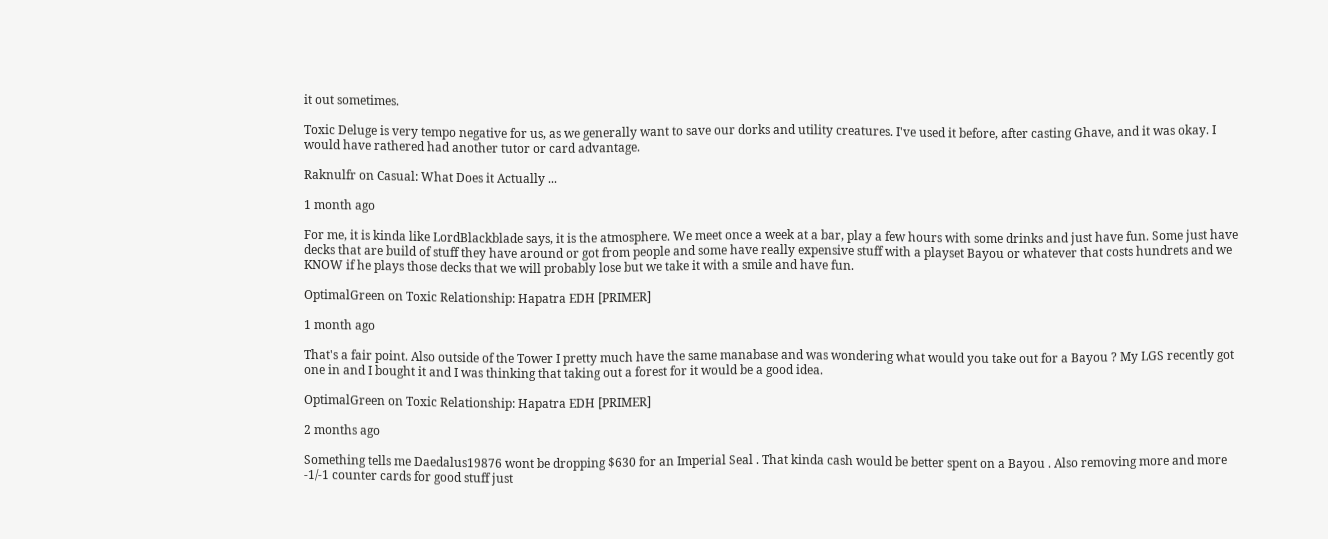it out sometimes.

Toxic Deluge is very tempo negative for us, as we generally want to save our dorks and utility creatures. I've used it before, after casting Ghave, and it was okay. I would have rathered had another tutor or card advantage.

Raknulfr on Casual: What Does it Actually ...

1 month ago

For me, it is kinda like LordBlackblade says, it is the atmosphere. We meet once a week at a bar, play a few hours with some drinks and just have fun. Some just have decks that are build of stuff they have around or got from people and some have really expensive stuff with a playset Bayou or whatever that costs hundrets and we KNOW if he plays those decks that we will probably lose but we take it with a smile and have fun.

OptimalGreen on Toxic Relationship: Hapatra EDH [PRIMER]

1 month ago

That's a fair point. Also outside of the Tower I pretty much have the same manabase and was wondering what would you take out for a Bayou ? My LGS recently got one in and I bought it and I was thinking that taking out a forest for it would be a good idea.

OptimalGreen on Toxic Relationship: Hapatra EDH [PRIMER]

2 months ago

Something tells me Daedalus19876 wont be dropping $630 for an Imperial Seal . That kinda cash would be better spent on a Bayou . Also removing more and more -1/-1 counter cards for good stuff just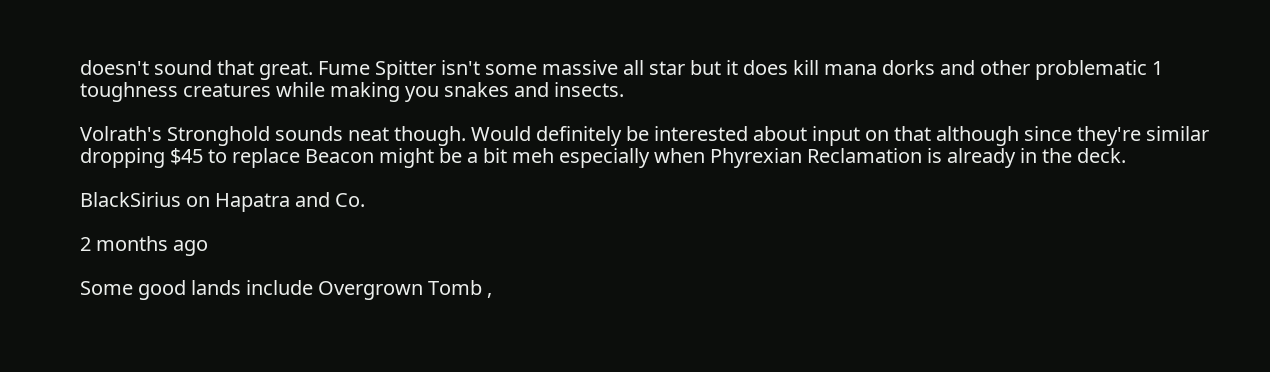doesn't sound that great. Fume Spitter isn't some massive all star but it does kill mana dorks and other problematic 1 toughness creatures while making you snakes and insects.

Volrath's Stronghold sounds neat though. Would definitely be interested about input on that although since they're similar dropping $45 to replace Beacon might be a bit meh especially when Phyrexian Reclamation is already in the deck.

BlackSirius on Hapatra and Co.

2 months ago

Some good lands include Overgrown Tomb ,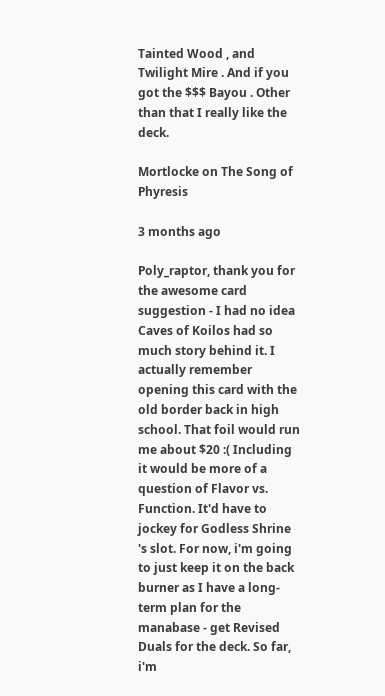Tainted Wood , and Twilight Mire . And if you got the $$$ Bayou . Other than that I really like the deck.

Mortlocke on The Song of Phyresis

3 months ago

Poly_raptor, thank you for the awesome card suggestion - I had no idea Caves of Koilos had so much story behind it. I actually remember opening this card with the old border back in high school. That foil would run me about $20 :( Including it would be more of a question of Flavor vs. Function. It'd have to jockey for Godless Shrine 's slot. For now, i'm going to just keep it on the back burner as I have a long-term plan for the manabase - get Revised Duals for the deck. So far, i'm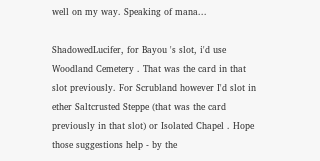well on my way. Speaking of mana...

ShadowedLucifer, for Bayou 's slot, i'd use Woodland Cemetery . That was the card in that slot previously. For Scrubland however I'd slot in ether Saltcrusted Steppe (that was the card previously in that slot) or Isolated Chapel . Hope those suggestions help - by the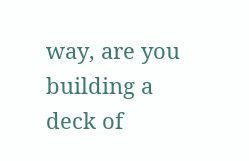way, are you building a deck of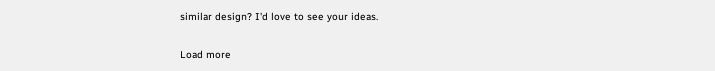similar design? I'd love to see your ideas.

Load more